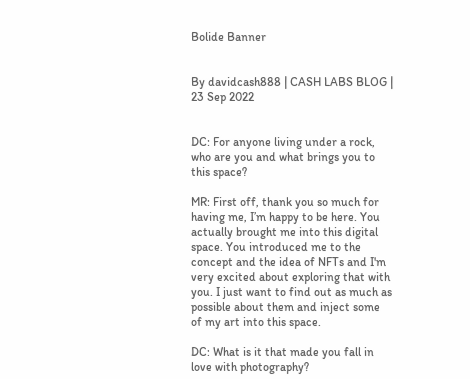Bolide Banner


By davidcash888 | CASH LABS BLOG | 23 Sep 2022


DC: For anyone living under a rock, who are you and what brings you to this space?

MR: First off, thank you so much for having me, I’m happy to be here. You actually brought me into this digital space. You introduced me to the concept and the idea of NFTs and I'm very excited about exploring that with you. I just want to find out as much as possible about them and inject some of my art into this space.

DC: What is it that made you fall in love with photography?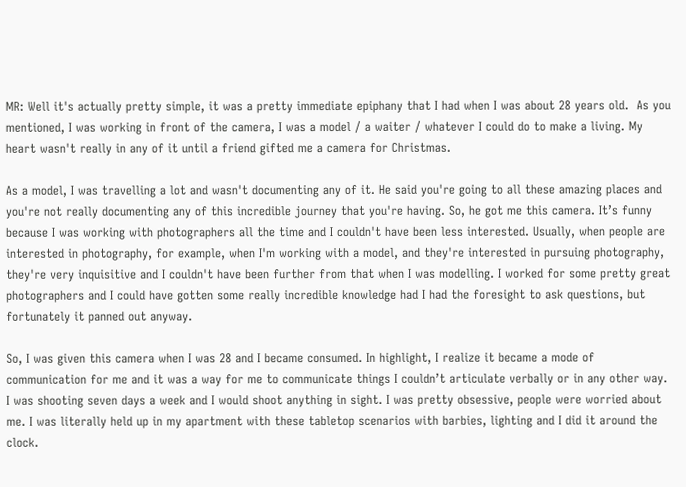MR: Well it's actually pretty simple, it was a pretty immediate epiphany that I had when I was about 28 years old.  As you mentioned, I was working in front of the camera, I was a model / a waiter / whatever I could do to make a living. My heart wasn't really in any of it until a friend gifted me a camera for Christmas.

As a model, I was travelling a lot and wasn't documenting any of it. He said you're going to all these amazing places and you're not really documenting any of this incredible journey that you're having. So, he got me this camera. It’s funny because I was working with photographers all the time and I couldn't have been less interested. Usually, when people are interested in photography, for example, when I'm working with a model, and they're interested in pursuing photography, they're very inquisitive and I couldn't have been further from that when I was modelling. I worked for some pretty great photographers and I could have gotten some really incredible knowledge had I had the foresight to ask questions, but fortunately it panned out anyway.

So, I was given this camera when I was 28 and I became consumed. In highlight, I realize it became a mode of communication for me and it was a way for me to communicate things I couldn’t articulate verbally or in any other way. I was shooting seven days a week and I would shoot anything in sight. I was pretty obsessive, people were worried about me. I was literally held up in my apartment with these tabletop scenarios with barbies, lighting and I did it around the clock.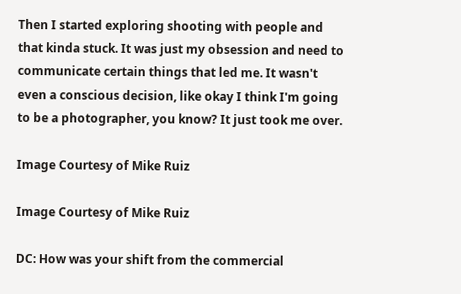Then I started exploring shooting with people and that kinda stuck. It was just my obsession and need to communicate certain things that led me. It wasn't even a conscious decision, like okay I think I'm going to be a photographer, you know? It just took me over.

Image Courtesy of Mike Ruiz

Image Courtesy of Mike Ruiz

DC: How was your shift from the commercial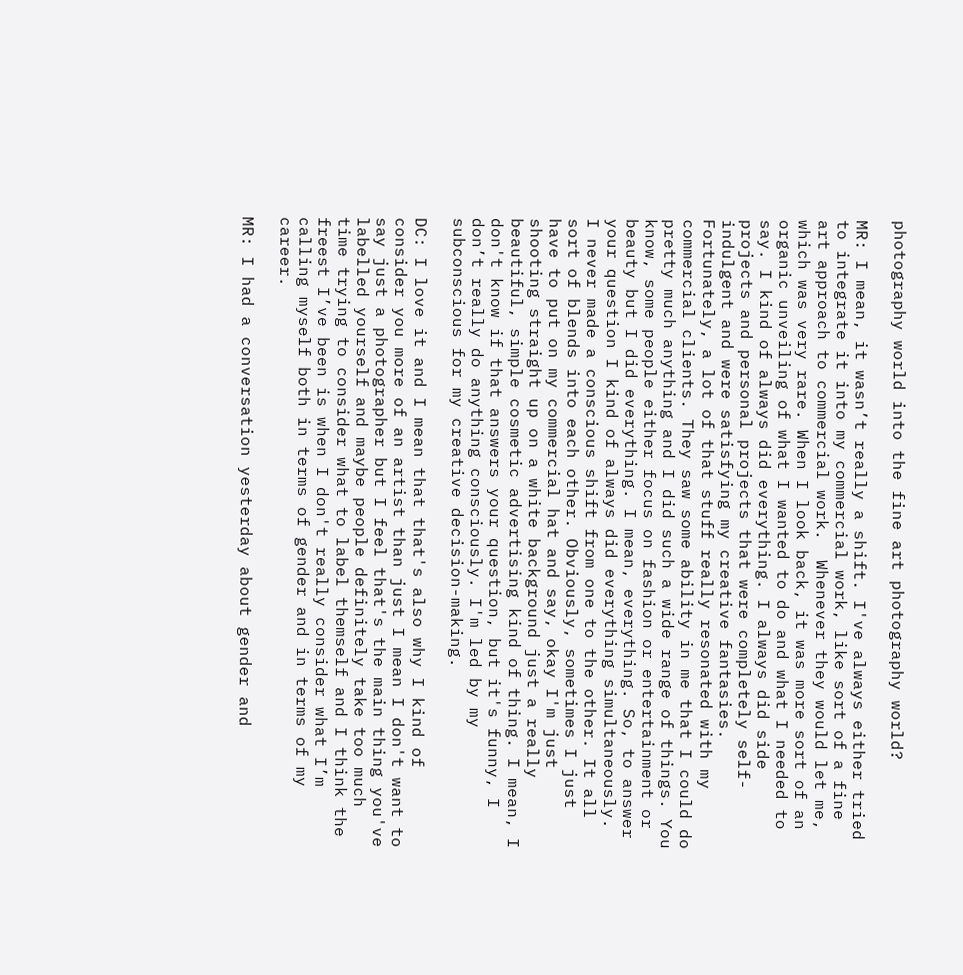photography world into the fine art photography world?

MR: I mean, it wasn’t really a shift. I've always either tried to integrate it into my commercial work, like sort of a fine art approach to commercial work.  Whenever they would let me, which was very rare. When I look back, it was more sort of an organic unveiling of what I wanted to do and what I needed to say. I kind of always did everything. I always did side projects and personal projects that were completely self-indulgent and were satisfying my creative fantasies. Fortunately, a lot of that stuff really resonated with my commercial clients. They saw some ability in me that I could do pretty much anything and I did such a wide range of things. You know, some people either focus on fashion or entertainment or beauty but I did everything. I mean, everything. So, to answer your question I kind of always did everything simultaneously.  I never made a conscious shift from one to the other. It all sort of blends into each other. Obviously, sometimes I just have to put on my commercial hat and say, okay I'm just shooting straight up on a white background just a really beautiful, simple cosmetic advertising kind of thing. I mean, I don't know if that answers your question, but it's funny, I don’t really do anything consciously. I'm led by my subconscious for my creative decision-making.

DC: I love it and I mean that that's also why I kind of consider you more of an artist than just I mean I don't want to say just a photographer but I feel that's the main thing you've labelled yourself and maybe people definitely take too much time trying to consider what to label themself and I think the freest I’ve been is when I don't really consider what I’m calling myself both in terms of gender and in terms of my career.

MR: I had a conversation yesterday about gender and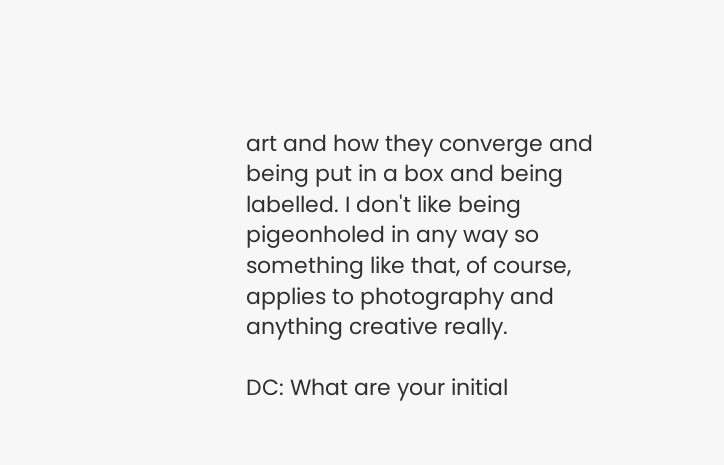art and how they converge and being put in a box and being labelled. I don't like being pigeonholed in any way so something like that, of course, applies to photography and anything creative really.

DC: What are your initial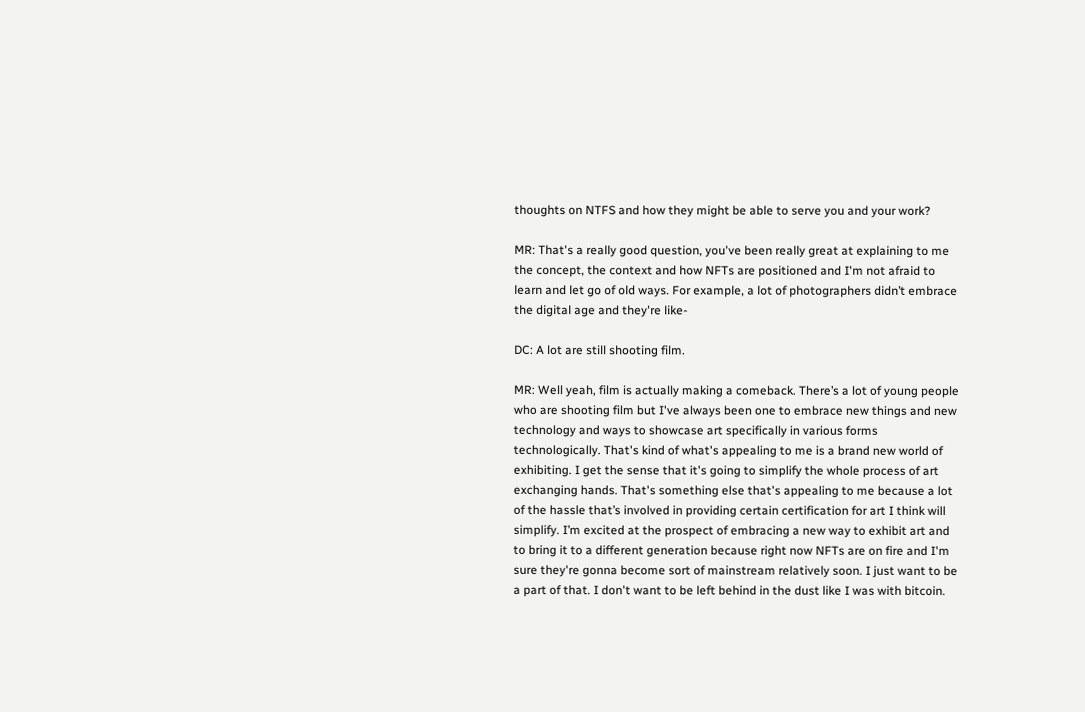thoughts on NTFS and how they might be able to serve you and your work?

MR: That's a really good question, you've been really great at explaining to me the concept, the context and how NFTs are positioned and I'm not afraid to learn and let go of old ways. For example, a lot of photographers didn’t embrace the digital age and they're like-

DC: A lot are still shooting film.

MR: Well yeah, film is actually making a comeback. There’s a lot of young people who are shooting film but I've always been one to embrace new things and new technology and ways to showcase art specifically in various forms technologically. That's kind of what's appealing to me is a brand new world of exhibiting. I get the sense that it's going to simplify the whole process of art exchanging hands. That's something else that's appealing to me because a lot of the hassle that’s involved in providing certain certification for art I think will simplify. I’m excited at the prospect of embracing a new way to exhibit art and to bring it to a different generation because right now NFTs are on fire and I'm sure they're gonna become sort of mainstream relatively soon. I just want to be a part of that. I don't want to be left behind in the dust like I was with bitcoin.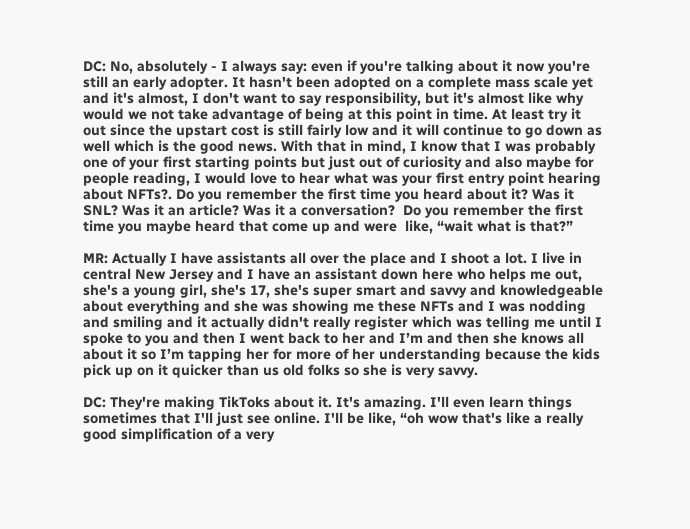DC: No, absolutely - I always say: even if you're talking about it now you're still an early adopter. It hasn't been adopted on a complete mass scale yet and it's almost, I don't want to say responsibility, but it's almost like why would we not take advantage of being at this point in time. At least try it out since the upstart cost is still fairly low and it will continue to go down as well which is the good news. With that in mind, I know that I was probably one of your first starting points but just out of curiosity and also maybe for people reading, I would love to hear what was your first entry point hearing about NFTs?. Do you remember the first time you heard about it? Was it SNL? Was it an article? Was it a conversation?  Do you remember the first time you maybe heard that come up and were  like, “wait what is that?”

MR: Actually I have assistants all over the place and I shoot a lot. I live in central New Jersey and I have an assistant down here who helps me out, she's a young girl, she's 17, she's super smart and savvy and knowledgeable about everything and she was showing me these NFTs and I was nodding and smiling and it actually didn't really register which was telling me until I spoke to you and then I went back to her and I’m and then she knows all about it so I’m tapping her for more of her understanding because the kids pick up on it quicker than us old folks so she is very savvy.

DC: They're making TikToks about it. It's amazing. I'll even learn things sometimes that I'll just see online. I'll be like, “oh wow that's like a really good simplification of a very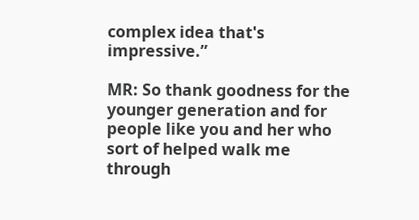complex idea that's impressive.”

MR: So thank goodness for the younger generation and for people like you and her who sort of helped walk me through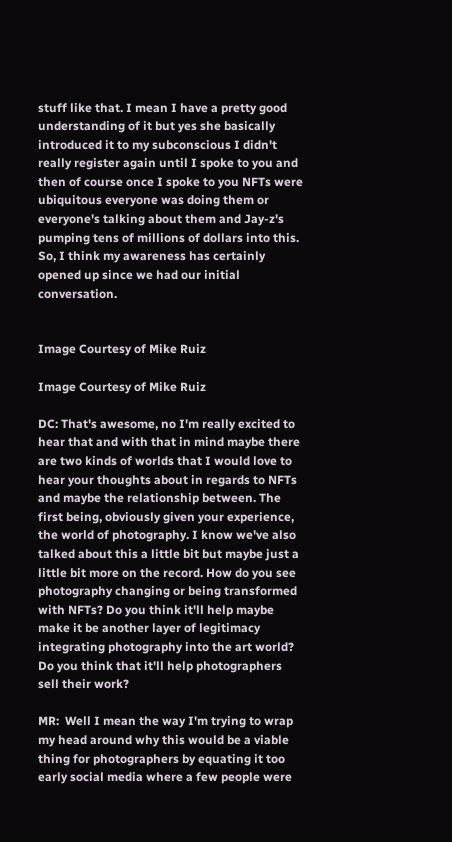stuff like that. I mean I have a pretty good understanding of it but yes she basically introduced it to my subconscious I didn't really register again until I spoke to you and then of course once I spoke to you NFTs were ubiquitous everyone was doing them or everyone's talking about them and Jay-z's pumping tens of millions of dollars into this. So, I think my awareness has certainly opened up since we had our initial conversation.


Image Courtesy of Mike Ruiz

Image Courtesy of Mike Ruiz

DC: That's awesome, no I'm really excited to hear that and with that in mind maybe there are two kinds of worlds that I would love to hear your thoughts about in regards to NFTs and maybe the relationship between. The first being, obviously given your experience, the world of photography. I know we've also talked about this a little bit but maybe just a little bit more on the record. How do you see photography changing or being transformed with NFTs? Do you think it'll help maybe make it be another layer of legitimacy integrating photography into the art world? Do you think that it'll help photographers sell their work?

MR:  Well I mean the way I'm trying to wrap my head around why this would be a viable thing for photographers by equating it too early social media where a few people were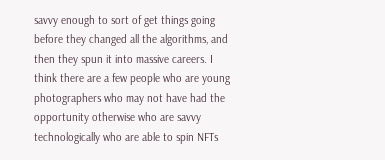savvy enough to sort of get things going before they changed all the algorithms, and then they spun it into massive careers. I think there are a few people who are young photographers who may not have had the opportunity otherwise who are savvy technologically who are able to spin NFTs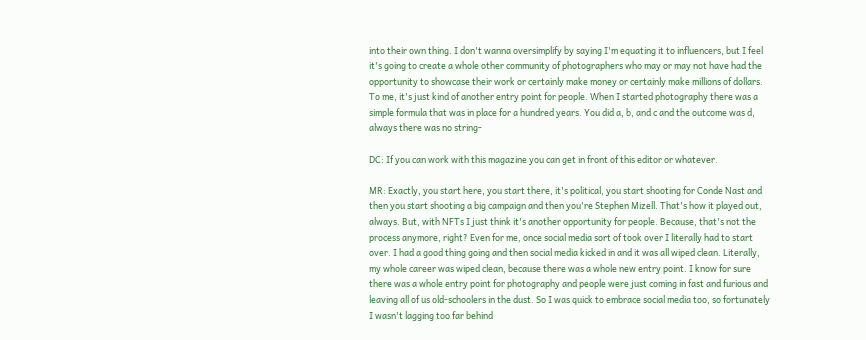into their own thing. I don't wanna oversimplify by saying I'm equating it to influencers, but I feel it's going to create a whole other community of photographers who may or may not have had the opportunity to showcase their work or certainly make money or certainly make millions of dollars. To me, it's just kind of another entry point for people. When I started photography there was a simple formula that was in place for a hundred years. You did a, b, and c and the outcome was d, always there was no string-

DC: If you can work with this magazine you can get in front of this editor or whatever.

MR: Exactly, you start here, you start there, it's political, you start shooting for Conde Nast and then you start shooting a big campaign and then you're Stephen Mizell. That's how it played out, always. But, with NFTs I just think it's another opportunity for people. Because, that's not the process anymore, right? Even for me, once social media sort of took over I literally had to start over. I had a good thing going and then social media kicked in and it was all wiped clean. Literally, my whole career was wiped clean, because there was a whole new entry point. I know for sure there was a whole entry point for photography and people were just coming in fast and furious and leaving all of us old-schoolers in the dust. So I was quick to embrace social media too, so fortunately I wasn't lagging too far behind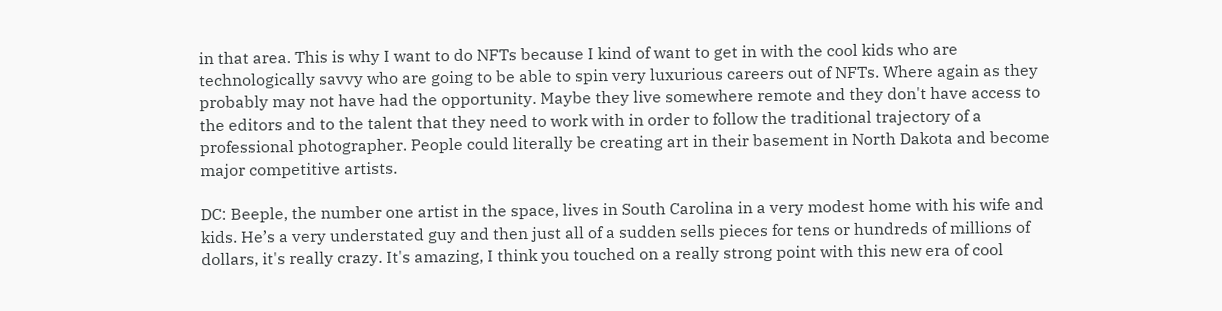in that area. This is why I want to do NFTs because I kind of want to get in with the cool kids who are technologically savvy who are going to be able to spin very luxurious careers out of NFTs. Where again as they probably may not have had the opportunity. Maybe they live somewhere remote and they don't have access to the editors and to the talent that they need to work with in order to follow the traditional trajectory of a professional photographer. People could literally be creating art in their basement in North Dakota and become major competitive artists.

DC: Beeple, the number one artist in the space, lives in South Carolina in a very modest home with his wife and kids. He’s a very understated guy and then just all of a sudden sells pieces for tens or hundreds of millions of dollars, it's really crazy. It's amazing, I think you touched on a really strong point with this new era of cool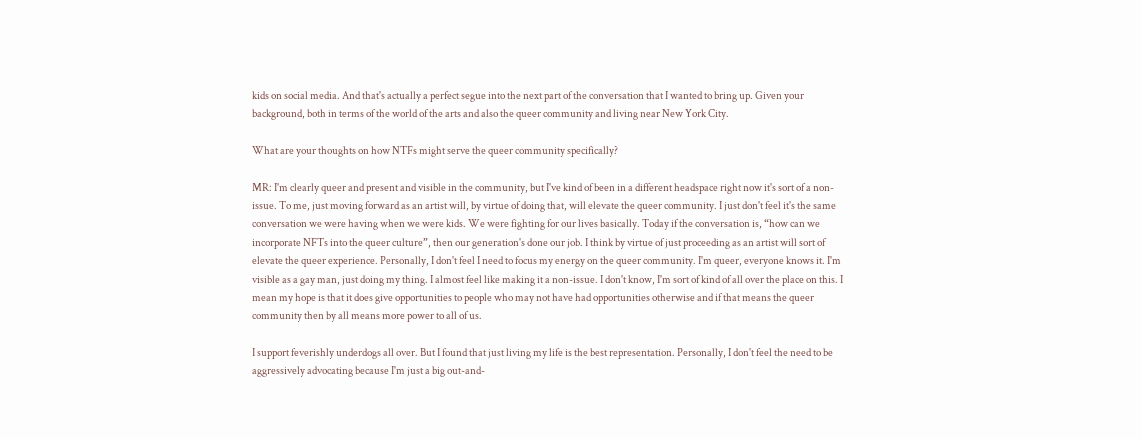kids on social media. And that's actually a perfect segue into the next part of the conversation that I wanted to bring up. Given your background, both in terms of the world of the arts and also the queer community and living near New York City.

What are your thoughts on how NTFs might serve the queer community specifically?

MR: I'm clearly queer and present and visible in the community, but I've kind of been in a different headspace right now it's sort of a non-issue. To me, just moving forward as an artist will, by virtue of doing that, will elevate the queer community. I just don't feel it's the same conversation we were having when we were kids. We were fighting for our lives basically. Today if the conversation is, “how can we incorporate NFTs into the queer culture”, then our generation's done our job. I think by virtue of just proceeding as an artist will sort of elevate the queer experience. Personally, I don't feel I need to focus my energy on the queer community. I'm queer, everyone knows it. I'm visible as a gay man, just doing my thing. I almost feel like making it a non-issue. I don't know, I'm sort of kind of all over the place on this. I mean my hope is that it does give opportunities to people who may not have had opportunities otherwise and if that means the queer community then by all means more power to all of us.

I support feverishly underdogs all over. But I found that just living my life is the best representation. Personally, I don't feel the need to be aggressively advocating because I'm just a big out-and-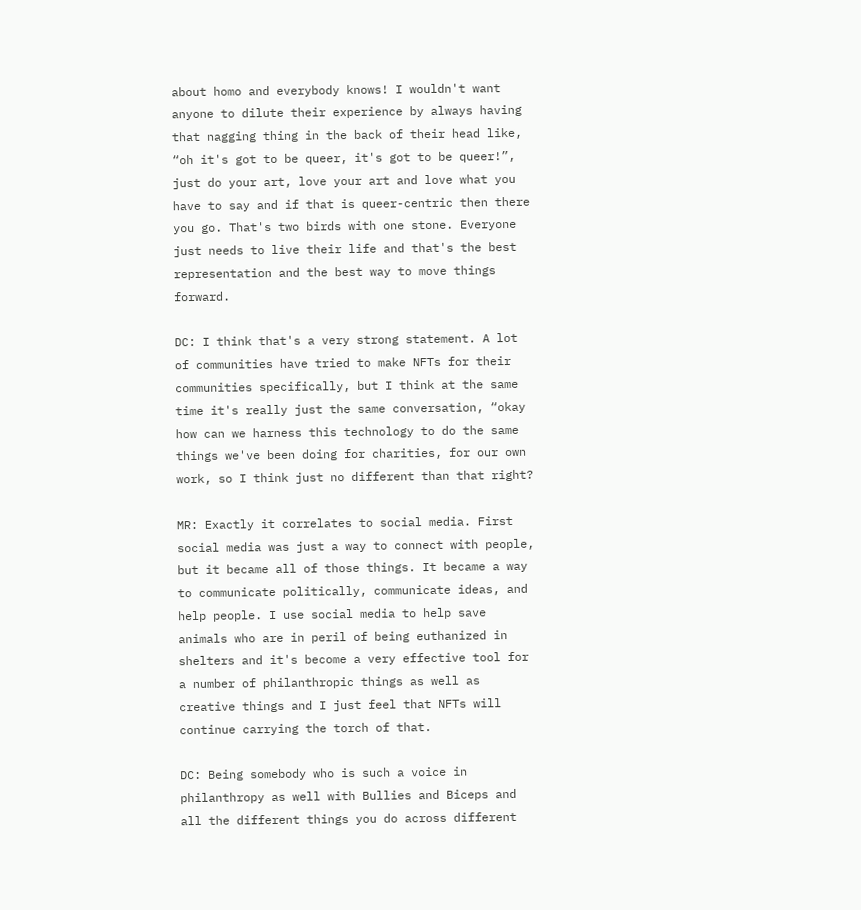about homo and everybody knows! I wouldn't want anyone to dilute their experience by always having that nagging thing in the back of their head like, “oh it's got to be queer, it's got to be queer!”, just do your art, love your art and love what you have to say and if that is queer-centric then there you go. That's two birds with one stone. Everyone just needs to live their life and that's the best representation and the best way to move things forward.

DC: I think that's a very strong statement. A lot of communities have tried to make NFTs for their communities specifically, but I think at the same time it's really just the same conversation, “okay how can we harness this technology to do the same things we've been doing for charities, for our own work, so I think just no different than that right?

MR: Exactly it correlates to social media. First social media was just a way to connect with people, but it became all of those things. It became a way to communicate politically, communicate ideas, and help people. I use social media to help save animals who are in peril of being euthanized in shelters and it's become a very effective tool for a number of philanthropic things as well as creative things and I just feel that NFTs will continue carrying the torch of that.

DC: Being somebody who is such a voice in philanthropy as well with Bullies and Biceps and all the different things you do across different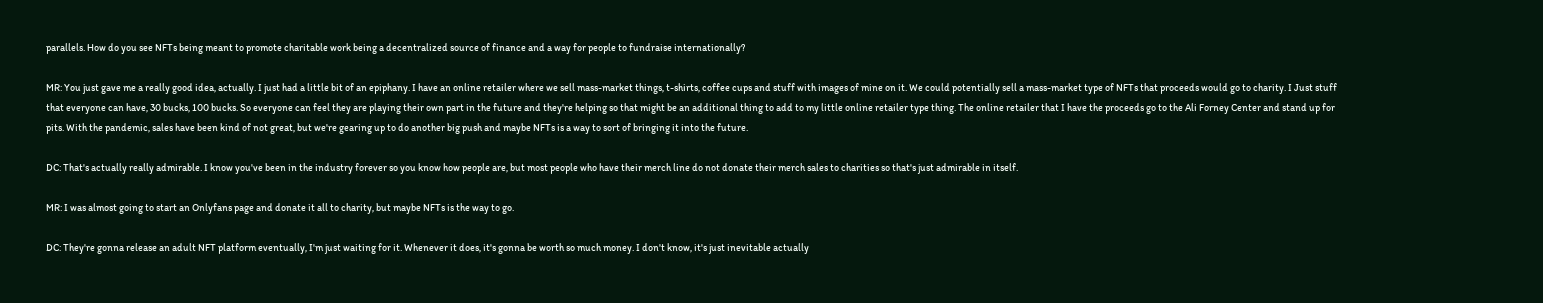parallels. How do you see NFTs being meant to promote charitable work being a decentralized source of finance and a way for people to fundraise internationally?

MR: You just gave me a really good idea, actually. I just had a little bit of an epiphany. I have an online retailer where we sell mass-market things, t-shirts, coffee cups and stuff with images of mine on it. We could potentially sell a mass-market type of NFTs that proceeds would go to charity. I Just stuff that everyone can have, 30 bucks, 100 bucks. So everyone can feel they are playing their own part in the future and they're helping so that might be an additional thing to add to my little online retailer type thing. The online retailer that I have the proceeds go to the Ali Forney Center and stand up for pits. With the pandemic, sales have been kind of not great, but we're gearing up to do another big push and maybe NFTs is a way to sort of bringing it into the future.

DC: That's actually really admirable. I know you've been in the industry forever so you know how people are, but most people who have their merch line do not donate their merch sales to charities so that's just admirable in itself.

MR: I was almost going to start an Onlyfans page and donate it all to charity, but maybe NFTs is the way to go.

DC: They're gonna release an adult NFT platform eventually, I'm just waiting for it. Whenever it does, it's gonna be worth so much money. I don't know, it's just inevitable actually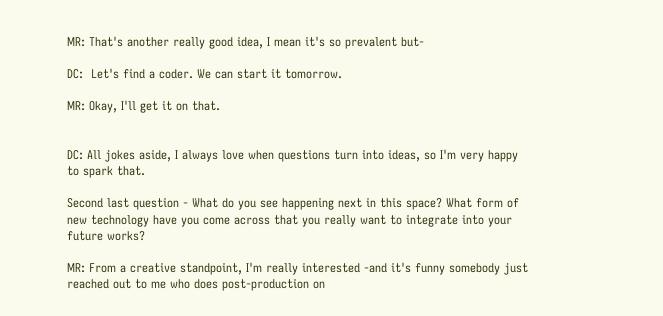MR: That's another really good idea, I mean it's so prevalent but-

DC:  Let's find a coder. We can start it tomorrow.

MR: Okay, I'll get it on that.


DC: All jokes aside, I always love when questions turn into ideas, so I'm very happy to spark that.

Second last question - What do you see happening next in this space? What form of new technology have you come across that you really want to integrate into your future works?

MR: From a creative standpoint, I'm really interested -and it's funny somebody just reached out to me who does post-production on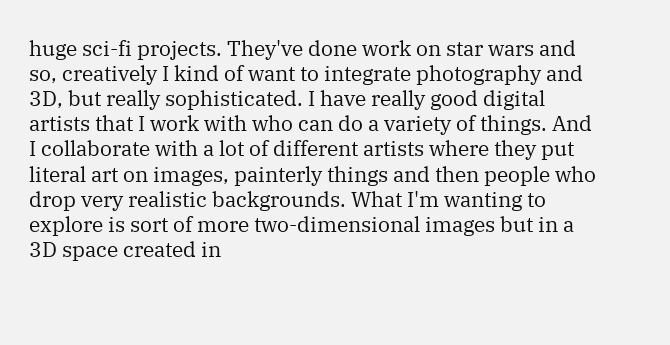huge sci-fi projects. They've done work on star wars and so, creatively I kind of want to integrate photography and 3D, but really sophisticated. I have really good digital artists that I work with who can do a variety of things. And I collaborate with a lot of different artists where they put literal art on images, painterly things and then people who drop very realistic backgrounds. What I'm wanting to explore is sort of more two-dimensional images but in a 3D space created in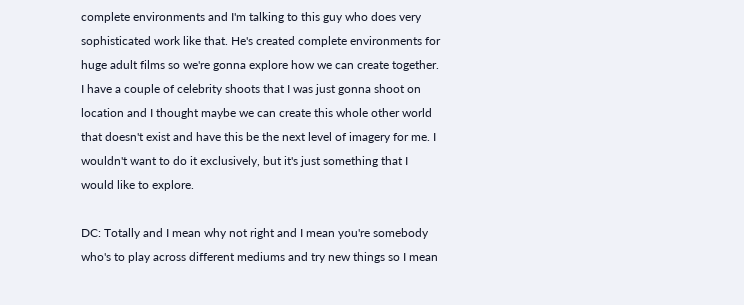complete environments and I'm talking to this guy who does very sophisticated work like that. He's created complete environments for huge adult films so we're gonna explore how we can create together. I have a couple of celebrity shoots that I was just gonna shoot on location and I thought maybe we can create this whole other world that doesn't exist and have this be the next level of imagery for me. I wouldn't want to do it exclusively, but it's just something that I would like to explore.

DC: Totally and I mean why not right and I mean you're somebody who's to play across different mediums and try new things so I mean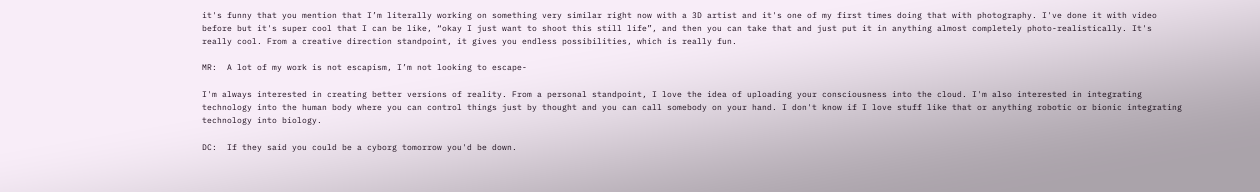it's funny that you mention that I’m literally working on something very similar right now with a 3D artist and it's one of my first times doing that with photography. I've done it with video before but it's super cool that I can be like, “okay I just want to shoot this still life”, and then you can take that and just put it in anything almost completely photo-realistically. It's really cool. From a creative direction standpoint, it gives you endless possibilities, which is really fun.

MR:  A lot of my work is not escapism, I’m not looking to escape-

I'm always interested in creating better versions of reality. From a personal standpoint, I love the idea of uploading your consciousness into the cloud. I'm also interested in integrating technology into the human body where you can control things just by thought and you can call somebody on your hand. I don't know if I love stuff like that or anything robotic or bionic integrating technology into biology.

DC:  If they said you could be a cyborg tomorrow you'd be down.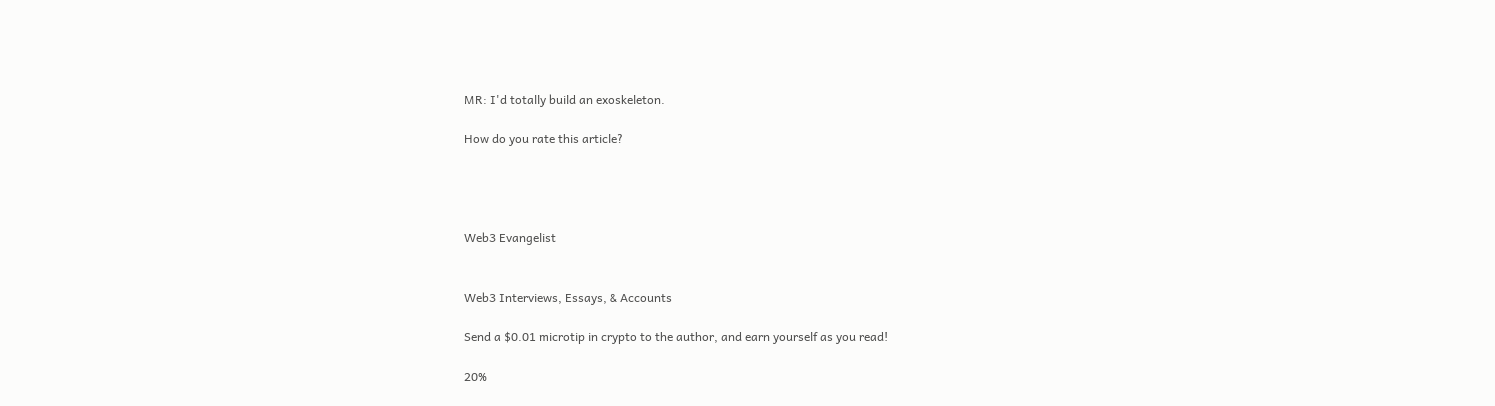MR: I'd totally build an exoskeleton.

How do you rate this article?




Web3 Evangelist


Web3 Interviews, Essays, & Accounts

Send a $0.01 microtip in crypto to the author, and earn yourself as you read!

20%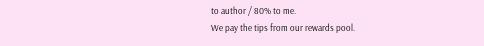to author / 80% to me.
We pay the tips from our rewards pool.